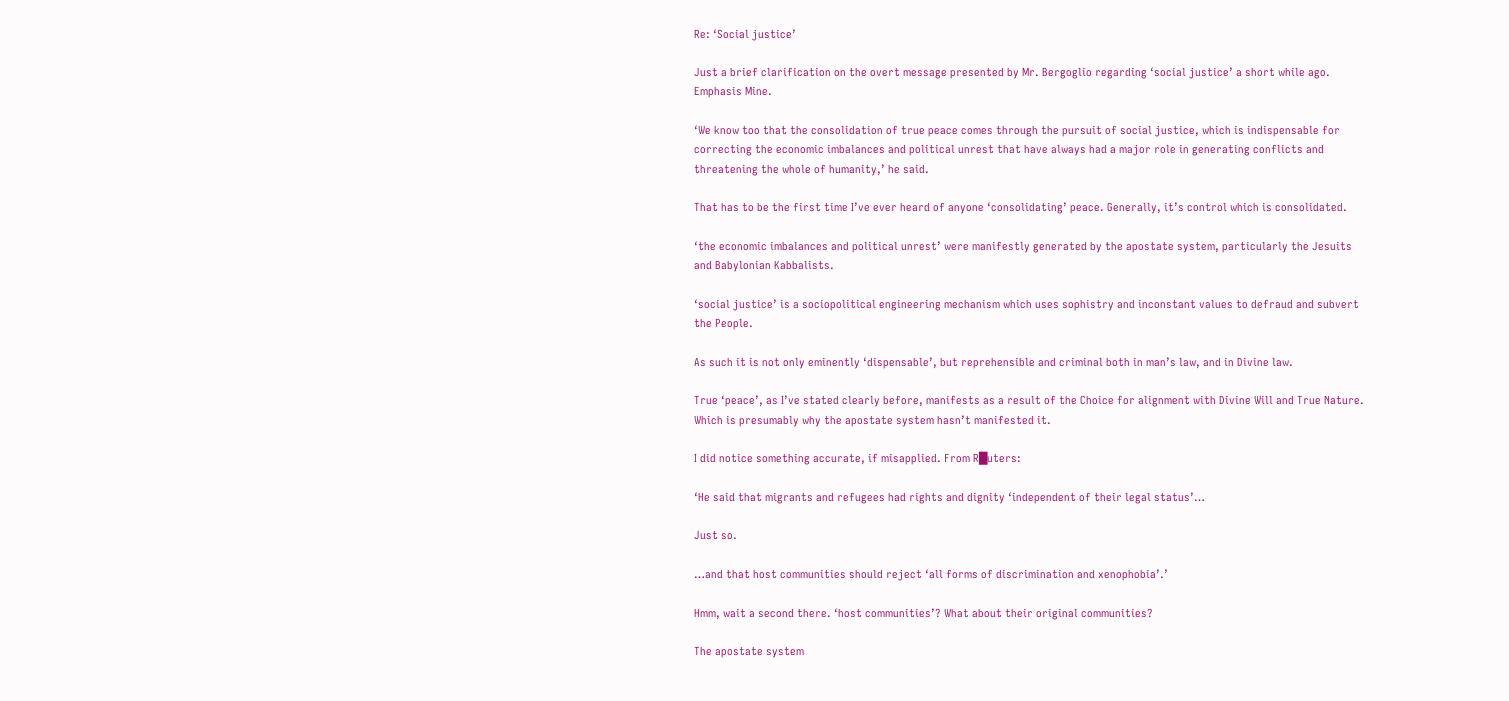Re: ‘Social justice’

Just a brief clarification on the overt message presented by Mr. Bergoglio regarding ‘social justice’ a short while ago. Emphasis Mine.

‘We know too that the consolidation of true peace comes through the pursuit of social justice, which is indispensable for correcting the economic imbalances and political unrest that have always had a major role in generating conflicts and threatening the whole of humanity,’ he said.

That has to be the first time I’ve ever heard of anyone ‘consolidating’ peace. Generally, it’s control which is consolidated.

‘the economic imbalances and political unrest’ were manifestly generated by the apostate system, particularly the Jesuits and Babylonian Kabbalists.

‘social justice’ is a sociopolitical engineering mechanism which uses sophistry and inconstant values to defraud and subvert the People.

As such it is not only eminently ‘dispensable’, but reprehensible and criminal both in man’s law, and in Divine law.

True ‘peace’, as I’ve stated clearly before, manifests as a result of the Choice for alignment with Divine Will and True Nature. Which is presumably why the apostate system hasn’t manifested it.

I did notice something accurate, if misapplied. From R█uters:

‘He said that migrants and refugees had rights and dignity ‘independent of their legal status’…

Just so.

…and that host communities should reject ‘all forms of discrimination and xenophobia’.’

Hmm, wait a second there. ‘host communities’? What about their original communities?

The apostate system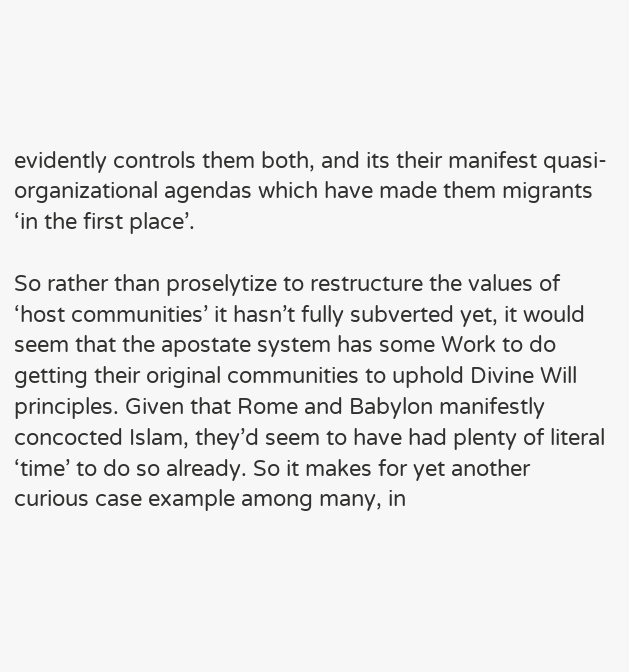evidently controls them both, and its their manifest quasi-organizational agendas which have made them migrants ‘in the first place’.

So rather than proselytize to restructure the values of ‘host communities’ it hasn’t fully subverted yet, it would seem that the apostate system has some Work to do getting their original communities to uphold Divine Will principles. Given that Rome and Babylon manifestly concocted Islam, they’d seem to have had plenty of literal ‘time’ to do so already. So it makes for yet another curious case example among many, in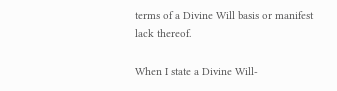terms of a Divine Will basis or manifest lack thereof.

When I state a Divine Will-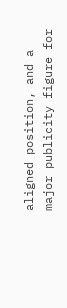aligned position, and a major publicity figure for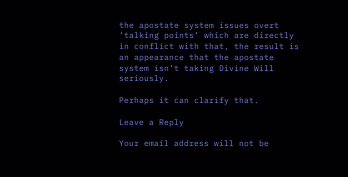the apostate system issues overt ‘talking points’ which are directly in conflict with that, the result is an appearance that the apostate system isn’t taking Divine Will seriously.

Perhaps it can clarify that.

Leave a Reply

Your email address will not be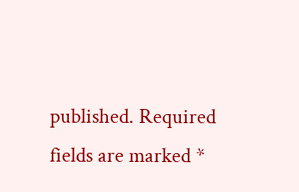published. Required fields are marked *